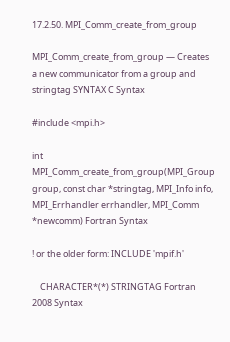17.2.50. MPI_Comm_create_from_group

MPI_Comm_create_from_group — Creates a new communicator from a group and stringtag SYNTAX C Syntax

#include <mpi.h>

int MPI_Comm_create_from_group(MPI_Group group, const char *stringtag, MPI_Info info, MPI_Errhandler errhandler, MPI_Comm *newcomm) Fortran Syntax

! or the older form: INCLUDE 'mpif.h'

    CHARACTER*(*) STRINGTAG Fortran 2008 Syntax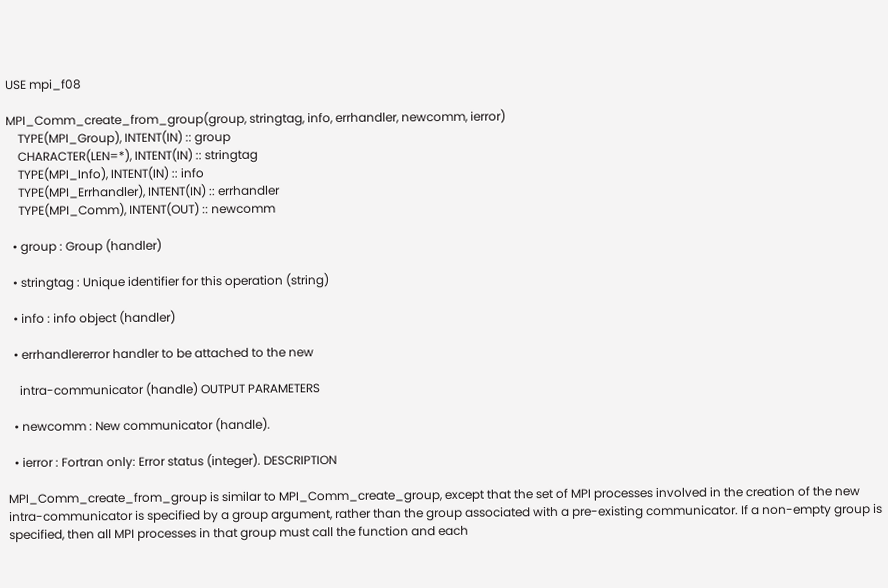USE mpi_f08

MPI_Comm_create_from_group(group, stringtag, info, errhandler, newcomm, ierror)
    TYPE(MPI_Group), INTENT(IN) :: group
    CHARACTER(LEN=*), INTENT(IN) :: stringtag
    TYPE(MPI_Info), INTENT(IN) :: info
    TYPE(MPI_Errhandler), INTENT(IN) :: errhandler
    TYPE(MPI_Comm), INTENT(OUT) :: newcomm

  • group : Group (handler)

  • stringtag : Unique identifier for this operation (string)

  • info : info object (handler)

  • errhandlererror handler to be attached to the new

    intra-communicator (handle) OUTPUT PARAMETERS

  • newcomm : New communicator (handle).

  • ierror : Fortran only: Error status (integer). DESCRIPTION

MPI_Comm_create_from_group is similar to MPI_Comm_create_group, except that the set of MPI processes involved in the creation of the new intra-communicator is specified by a group argument, rather than the group associated with a pre-existing communicator. If a non-empty group is specified, then all MPI processes in that group must call the function and each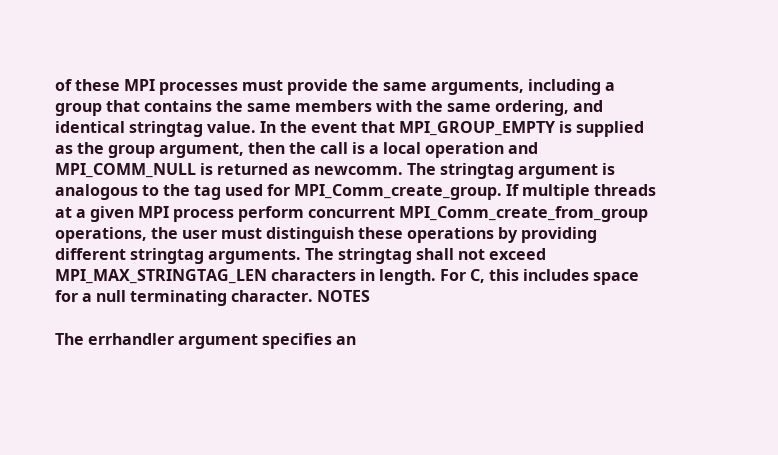of these MPI processes must provide the same arguments, including a group that contains the same members with the same ordering, and identical stringtag value. In the event that MPI_GROUP_EMPTY is supplied as the group argument, then the call is a local operation and MPI_COMM_NULL is returned as newcomm. The stringtag argument is analogous to the tag used for MPI_Comm_create_group. If multiple threads at a given MPI process perform concurrent MPI_Comm_create_from_group operations, the user must distinguish these operations by providing different stringtag arguments. The stringtag shall not exceed MPI_MAX_STRINGTAG_LEN characters in length. For C, this includes space for a null terminating character. NOTES

The errhandler argument specifies an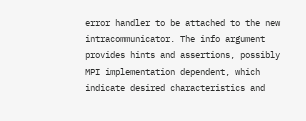error handler to be attached to the new intracommunicator. The info argument provides hints and assertions, possibly MPI implementation dependent, which indicate desired characteristics and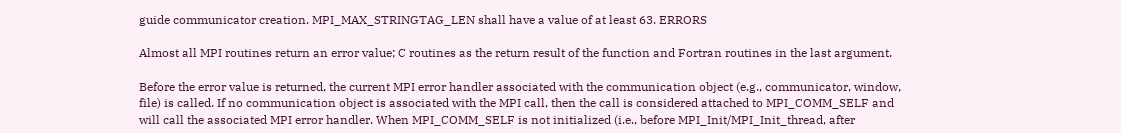guide communicator creation. MPI_MAX_STRINGTAG_LEN shall have a value of at least 63. ERRORS

Almost all MPI routines return an error value; C routines as the return result of the function and Fortran routines in the last argument.

Before the error value is returned, the current MPI error handler associated with the communication object (e.g., communicator, window, file) is called. If no communication object is associated with the MPI call, then the call is considered attached to MPI_COMM_SELF and will call the associated MPI error handler. When MPI_COMM_SELF is not initialized (i.e., before MPI_Init/MPI_Init_thread, after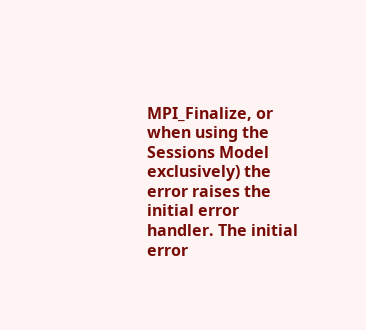MPI_Finalize, or when using the Sessions Model exclusively) the error raises the initial error handler. The initial error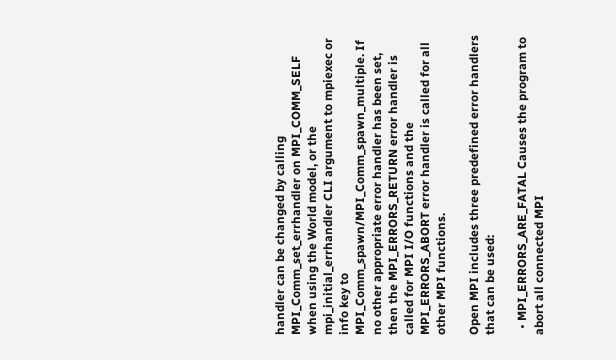handler can be changed by calling MPI_Comm_set_errhandler on MPI_COMM_SELF when using the World model, or the mpi_initial_errhandler CLI argument to mpiexec or info key to MPI_Comm_spawn/MPI_Comm_spawn_multiple. If no other appropriate error handler has been set, then the MPI_ERRORS_RETURN error handler is called for MPI I/O functions and the MPI_ERRORS_ABORT error handler is called for all other MPI functions.

Open MPI includes three predefined error handlers that can be used:

  • MPI_ERRORS_ARE_FATAL Causes the program to abort all connected MPI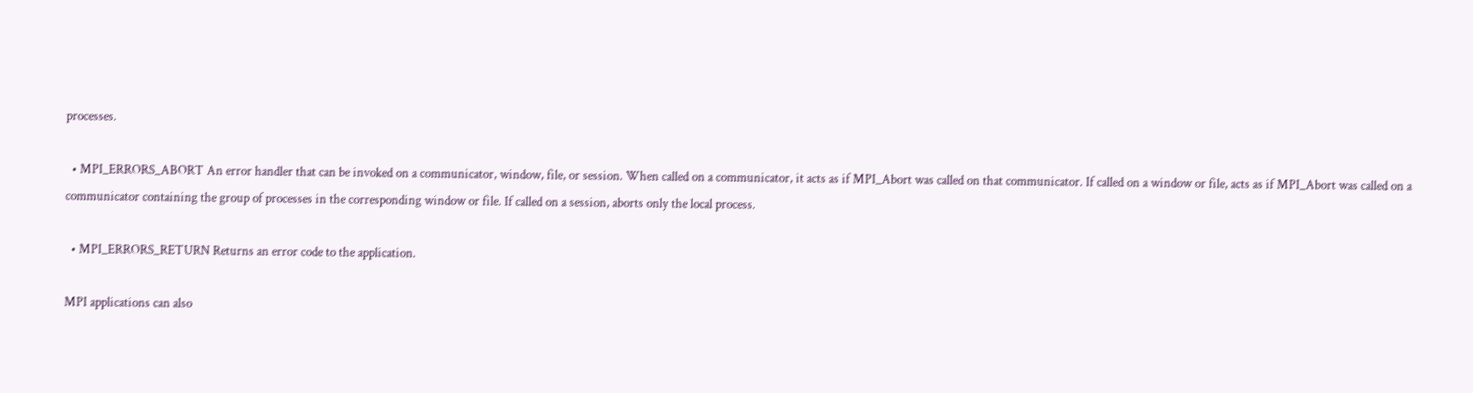processes.

  • MPI_ERRORS_ABORT An error handler that can be invoked on a communicator, window, file, or session. When called on a communicator, it acts as if MPI_Abort was called on that communicator. If called on a window or file, acts as if MPI_Abort was called on a communicator containing the group of processes in the corresponding window or file. If called on a session, aborts only the local process.

  • MPI_ERRORS_RETURN Returns an error code to the application.

MPI applications can also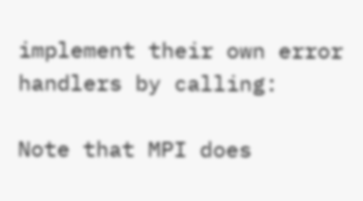implement their own error handlers by calling:

Note that MPI does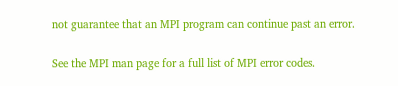not guarantee that an MPI program can continue past an error.

See the MPI man page for a full list of MPI error codes.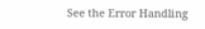See the Error Handling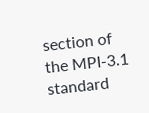section of the MPI-3.1 standard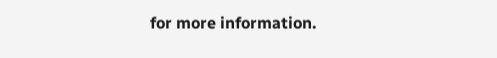for more information.